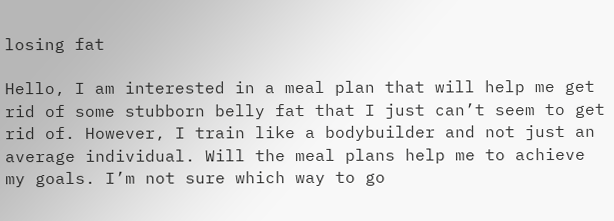losing fat

Hello, I am interested in a meal plan that will help me get rid of some stubborn belly fat that I just can’t seem to get rid of. However, I train like a bodybuilder and not just an average individual. Will the meal plans help me to achieve my goals. I’m not sure which way to go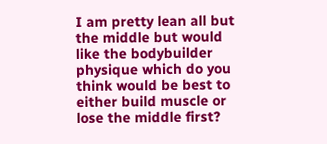I am pretty lean all but the middle but would like the bodybuilder physique which do you think would be best to either build muscle or lose the middle first?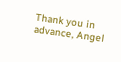Thank you in advance, Angel